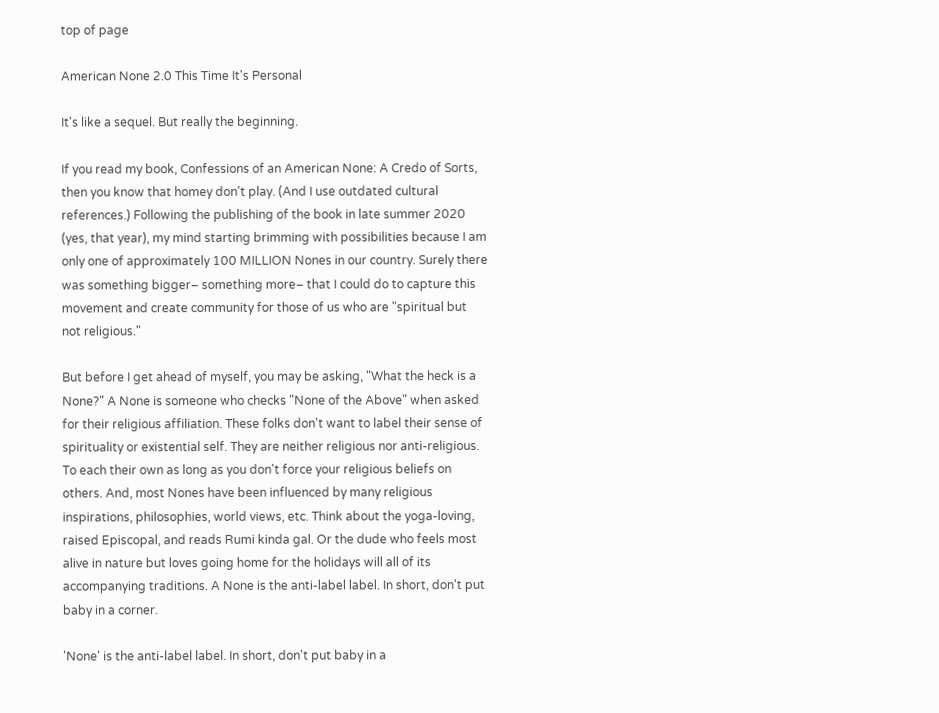top of page

American None 2.0 This Time It's Personal

It's like a sequel. But really the beginning.

If you read my book, Confessions of an American None: A Credo of Sorts, then you know that homey don't play. (And I use outdated cultural references.) Following the publishing of the book in late summer 2020 (yes, that year), my mind starting brimming with possibilities because I am only one of approximately 100 MILLION Nones in our country. Surely there was something bigger– something more– that I could do to capture this movement and create community for those of us who are "spiritual but not religious."

But before I get ahead of myself, you may be asking, "What the heck is a None?" A None is someone who checks "None of the Above" when asked for their religious affiliation. These folks don't want to label their sense of spirituality or existential self. They are neither religious nor anti-religious. To each their own as long as you don't force your religious beliefs on others. And, most Nones have been influenced by many religious inspirations, philosophies, world views, etc. Think about the yoga-loving, raised Episcopal, and reads Rumi kinda gal. Or the dude who feels most alive in nature but loves going home for the holidays will all of its accompanying traditions. A None is the anti-label label. In short, don't put baby in a corner.

'None' is the anti-label label. In short, don't put baby in a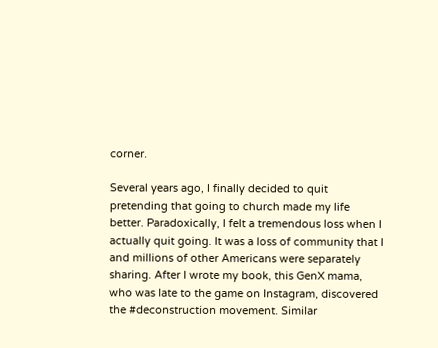corner.

Several years ago, I finally decided to quit pretending that going to church made my life better. Paradoxically, I felt a tremendous loss when I actually quit going. It was a loss of community that I and millions of other Americans were separately sharing. After I wrote my book, this GenX mama, who was late to the game on Instagram, discovered the #deconstruction movement. Similar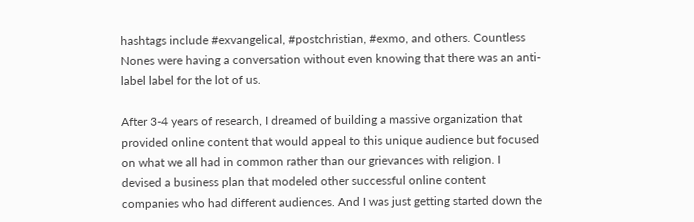hashtags include #exvangelical, #postchristian, #exmo, and others. Countless Nones were having a conversation without even knowing that there was an anti-label label for the lot of us.

After 3-4 years of research, I dreamed of building a massive organization that provided online content that would appeal to this unique audience but focused on what we all had in common rather than our grievances with religion. I devised a business plan that modeled other successful online content companies who had different audiences. And I was just getting started down the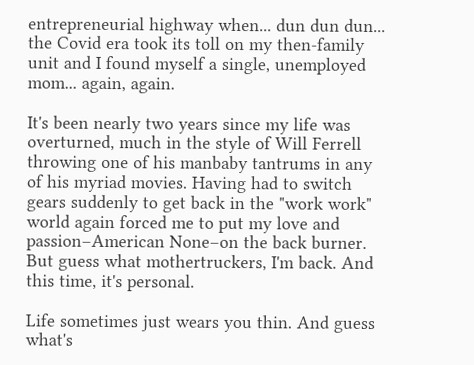entrepreneurial highway when... dun dun dun... the Covid era took its toll on my then-family unit and I found myself a single, unemployed mom... again, again.

It's been nearly two years since my life was overturned, much in the style of Will Ferrell throwing one of his manbaby tantrums in any of his myriad movies. Having had to switch gears suddenly to get back in the "work work" world again forced me to put my love and passion–American None–on the back burner. But guess what mothertruckers, I'm back. And this time, it's personal.

Life sometimes just wears you thin. And guess what's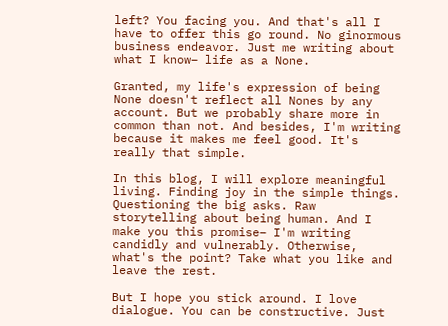left? You facing you. And that's all I have to offer this go round. No ginormous business endeavor. Just me writing about what I know– life as a None.

Granted, my life's expression of being None doesn't reflect all Nones by any account. But we probably share more in common than not. And besides, I'm writing because it makes me feel good. It's really that simple.

In this blog, I will explore meaningful living. Finding joy in the simple things. Questioning the big asks. Raw storytelling about being human. And I make you this promise– I'm writing candidly and vulnerably. Otherwise, what's the point? Take what you like and leave the rest.

But I hope you stick around. I love dialogue. You can be constructive. Just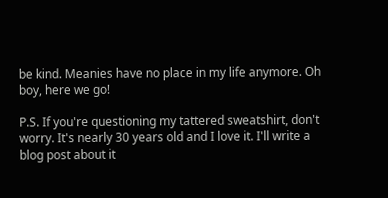be kind. Meanies have no place in my life anymore. Oh boy, here we go!

P.S. If you're questioning my tattered sweatshirt, don't worry. It's nearly 30 years old and I love it. I'll write a blog post about it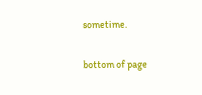sometime.

bottom of page